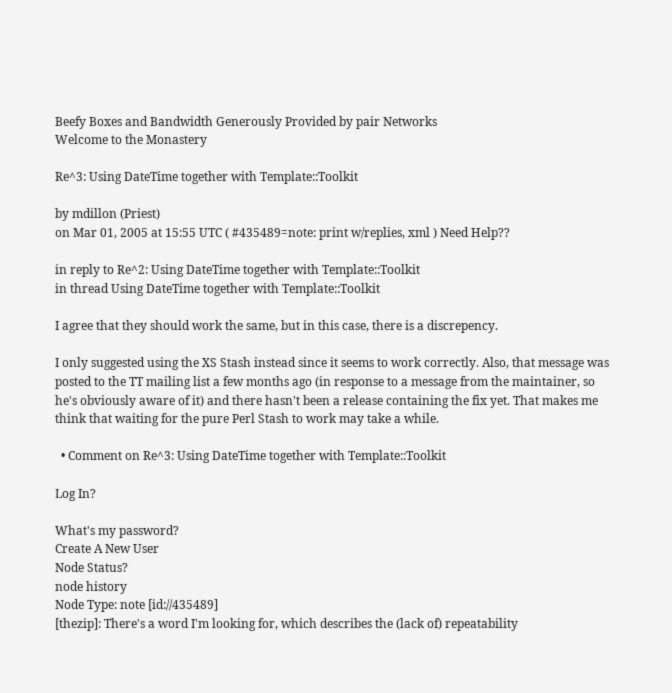Beefy Boxes and Bandwidth Generously Provided by pair Networks
Welcome to the Monastery

Re^3: Using DateTime together with Template::Toolkit

by mdillon (Priest)
on Mar 01, 2005 at 15:55 UTC ( #435489=note: print w/replies, xml ) Need Help??

in reply to Re^2: Using DateTime together with Template::Toolkit
in thread Using DateTime together with Template::Toolkit

I agree that they should work the same, but in this case, there is a discrepency.

I only suggested using the XS Stash instead since it seems to work correctly. Also, that message was posted to the TT mailing list a few months ago (in response to a message from the maintainer, so he's obviously aware of it) and there hasn't been a release containing the fix yet. That makes me think that waiting for the pure Perl Stash to work may take a while.

  • Comment on Re^3: Using DateTime together with Template::Toolkit

Log In?

What's my password?
Create A New User
Node Status?
node history
Node Type: note [id://435489]
[thezip]: There's a word I'm looking for, which describes the (lack of) repeatability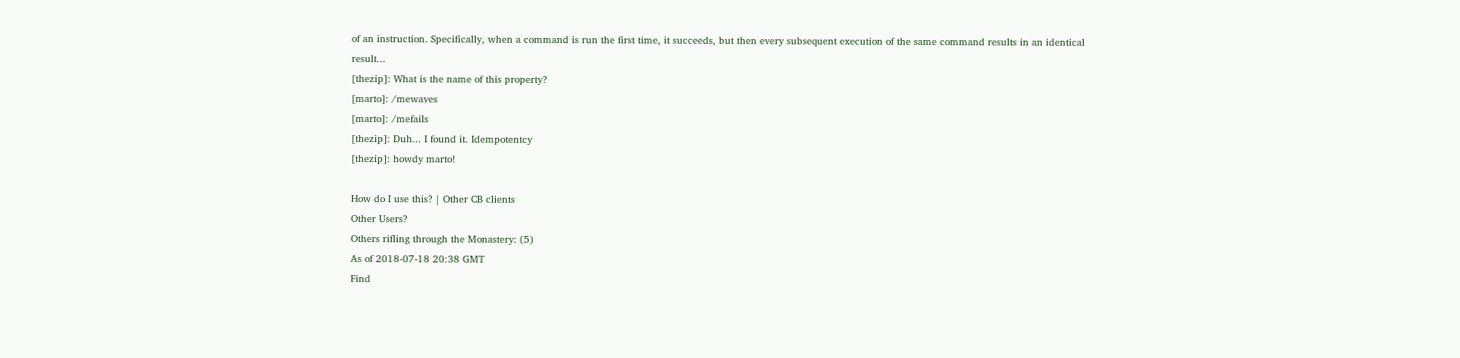of an instruction. Specifically, when a command is run the first time, it succeeds, but then every subsequent execution of the same command results in an identical result...
[thezip]: What is the name of this property?
[marto]: /mewaves
[marto]: /mefails
[thezip]: Duh... I found it. Idempotentcy
[thezip]: howdy marto!

How do I use this? | Other CB clients
Other Users?
Others rifling through the Monastery: (5)
As of 2018-07-18 20:38 GMT
Find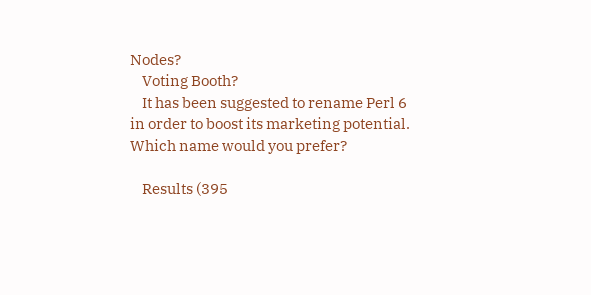Nodes?
    Voting Booth?
    It has been suggested to rename Perl 6 in order to boost its marketing potential. Which name would you prefer?

    Results (395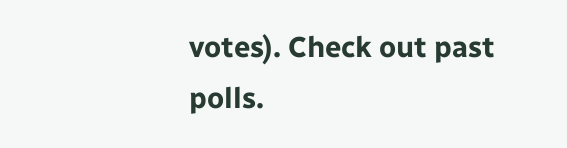votes). Check out past polls.